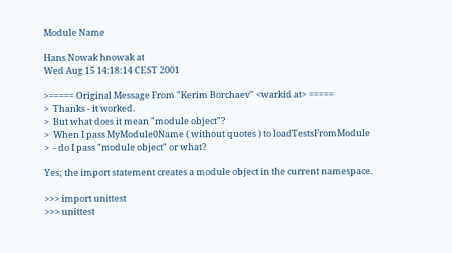Module Name

Hans Nowak hnowak at
Wed Aug 15 14:18:14 CEST 2001

>===== Original Message From "Kerim Borchaev" <warkid at> =====
>  Thanks - it worked.
>  But what does it mean "module object"?
>  When I pass MyModule0Name ( without quotes ) to loadTestsFromModule
>  - do I pass "module object" or what?

Yes; the import statement creates a module object in the current namespace.

>>> import unittest
>>> unittest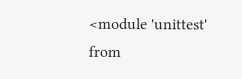<module 'unittest' from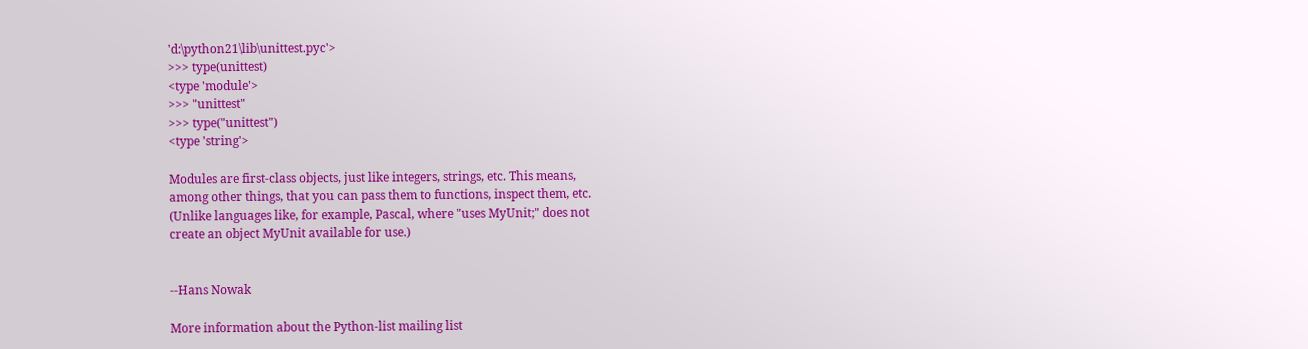'd:\python21\lib\unittest.pyc'>
>>> type(unittest)
<type 'module'>
>>> "unittest"
>>> type("unittest")
<type 'string'>

Modules are first-class objects, just like integers, strings, etc. This means,
among other things, that you can pass them to functions, inspect them, etc.
(Unlike languages like, for example, Pascal, where "uses MyUnit;" does not
create an object MyUnit available for use.)


--Hans Nowak

More information about the Python-list mailing list